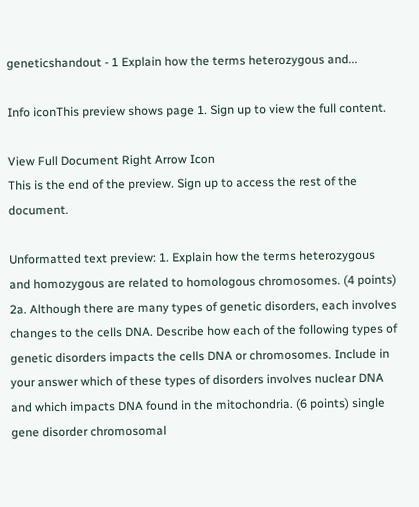geneticshandout - 1 Explain how the terms heterozygous and...

Info iconThis preview shows page 1. Sign up to view the full content.

View Full Document Right Arrow Icon
This is the end of the preview. Sign up to access the rest of the document.

Unformatted text preview: 1. Explain how the terms heterozygous and homozygous are related to homologous chromosomes. (4 points) 2a. Although there are many types of genetic disorders, each involves changes to the cells DNA. Describe how each of the following types of genetic disorders impacts the cells DNA or chromosomes. Include in your answer which of these types of disorders involves nuclear DNA and which impacts DNA found in the mitochondria. (6 points) single gene disorder chromosomal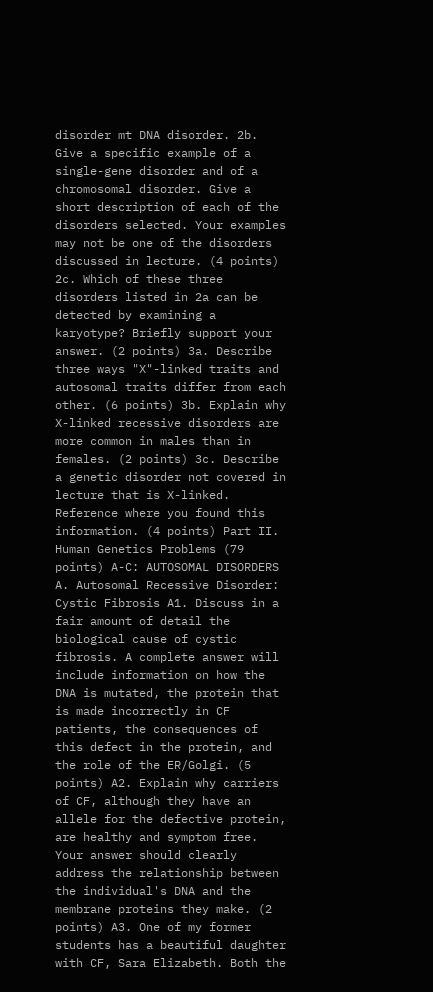disorder mt DNA disorder. 2b. Give a specific example of a single-gene disorder and of a chromosomal disorder. Give a short description of each of the disorders selected. Your examples may not be one of the disorders discussed in lecture. (4 points) 2c. Which of these three disorders listed in 2a can be detected by examining a karyotype? Briefly support your answer. (2 points) 3a. Describe three ways "X"-linked traits and autosomal traits differ from each other. (6 points) 3b. Explain why X-linked recessive disorders are more common in males than in females. (2 points) 3c. Describe a genetic disorder not covered in lecture that is X-linked. Reference where you found this information. (4 points) Part II. Human Genetics Problems (79 points) A-C: AUTOSOMAL DISORDERS A. Autosomal Recessive Disorder: Cystic Fibrosis A1. Discuss in a fair amount of detail the biological cause of cystic fibrosis. A complete answer will include information on how the DNA is mutated, the protein that is made incorrectly in CF patients, the consequences of this defect in the protein, and the role of the ER/Golgi. (5 points) A2. Explain why carriers of CF, although they have an allele for the defective protein, are healthy and symptom free. Your answer should clearly address the relationship between the individual's DNA and the membrane proteins they make. (2 points) A3. One of my former students has a beautiful daughter with CF, Sara Elizabeth. Both the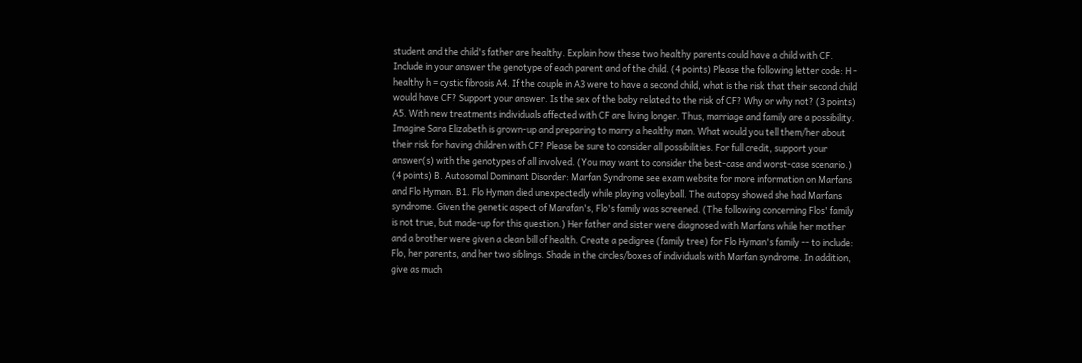student and the child's father are healthy. Explain how these two healthy parents could have a child with CF. Include in your answer the genotype of each parent and of the child. (4 points) Please the following letter code: H - healthy h = cystic fibrosis A4. If the couple in A3 were to have a second child, what is the risk that their second child would have CF? Support your answer. Is the sex of the baby related to the risk of CF? Why or why not? (3 points) A5. With new treatments individuals affected with CF are living longer. Thus, marriage and family are a possibility. Imagine Sara Elizabeth is grown-up and preparing to marry a healthy man. What would you tell them/her about their risk for having children with CF? Please be sure to consider all possibilities. For full credit, support your answer(s) with the genotypes of all involved. (You may want to consider the best-case and worst-case scenario.) (4 points) B. Autosomal Dominant Disorder: Marfan Syndrome see exam website for more information on Marfans and Flo Hyman. B1. Flo Hyman died unexpectedly while playing volleyball. The autopsy showed she had Marfans syndrome. Given the genetic aspect of Marafan's, Flo's family was screened. (The following concerning Flos' family is not true, but made-up for this question.) Her father and sister were diagnosed with Marfans while her mother and a brother were given a clean bill of health. Create a pedigree (family tree) for Flo Hyman's family -- to include: Flo, her parents, and her two siblings. Shade in the circles/boxes of individuals with Marfan syndrome. In addition, give as much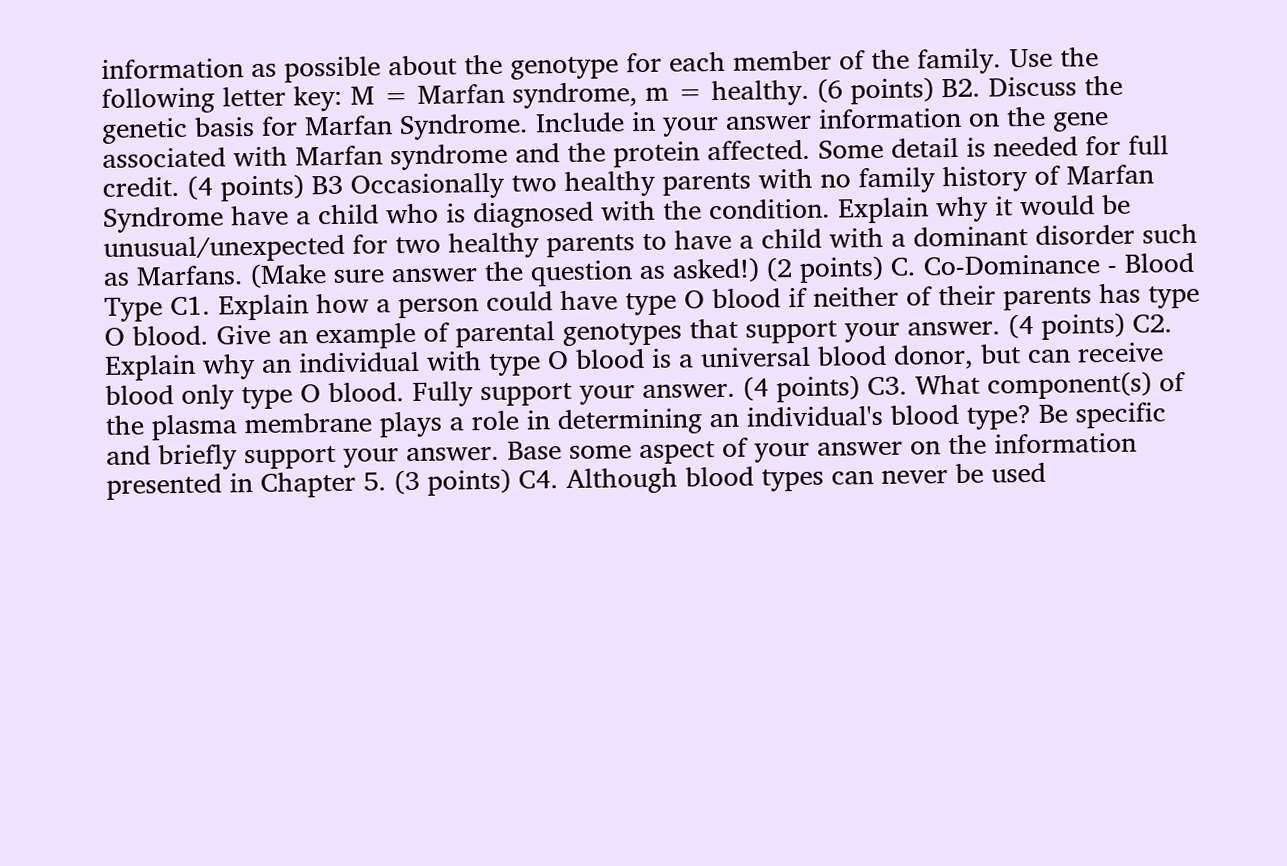information as possible about the genotype for each member of the family. Use the following letter key: M = Marfan syndrome, m = healthy. (6 points) B2. Discuss the genetic basis for Marfan Syndrome. Include in your answer information on the gene associated with Marfan syndrome and the protein affected. Some detail is needed for full credit. (4 points) B3 Occasionally two healthy parents with no family history of Marfan Syndrome have a child who is diagnosed with the condition. Explain why it would be unusual/unexpected for two healthy parents to have a child with a dominant disorder such as Marfans. (Make sure answer the question as asked!) (2 points) C. Co-Dominance - Blood Type C1. Explain how a person could have type O blood if neither of their parents has type O blood. Give an example of parental genotypes that support your answer. (4 points) C2. Explain why an individual with type O blood is a universal blood donor, but can receive blood only type O blood. Fully support your answer. (4 points) C3. What component(s) of the plasma membrane plays a role in determining an individual's blood type? Be specific and briefly support your answer. Base some aspect of your answer on the information presented in Chapter 5. (3 points) C4. Although blood types can never be used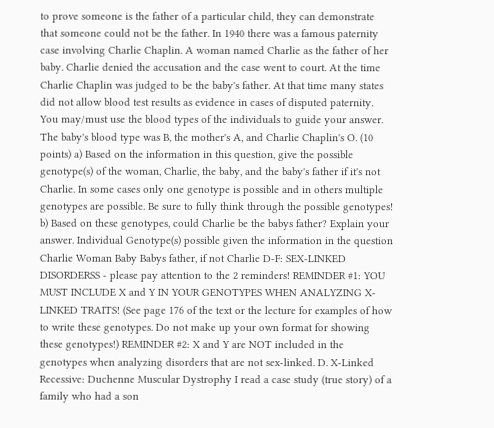to prove someone is the father of a particular child, they can demonstrate that someone could not be the father. In 1940 there was a famous paternity case involving Charlie Chaplin. A woman named Charlie as the father of her baby. Charlie denied the accusation and the case went to court. At the time Charlie Chaplin was judged to be the baby's father. At that time many states did not allow blood test results as evidence in cases of disputed paternity. You may/must use the blood types of the individuals to guide your answer. The baby's blood type was B, the mother's A, and Charlie Chaplin's O. (10 points) a) Based on the information in this question, give the possible genotype(s) of the woman, Charlie, the baby, and the baby's father if it's not Charlie. In some cases only one genotype is possible and in others multiple genotypes are possible. Be sure to fully think through the possible genotypes! b) Based on these genotypes, could Charlie be the babys father? Explain your answer. Individual Genotype(s) possible given the information in the question Charlie Woman Baby Babys father, if not Charlie D-F: SEX-LINKED DISORDERSS - please pay attention to the 2 reminders! REMINDER #1: YOU MUST INCLUDE X and Y IN YOUR GENOTYPES WHEN ANALYZING X-LINKED TRAITS! (See page 176 of the text or the lecture for examples of how to write these genotypes. Do not make up your own format for showing these genotypes!) REMINDER #2: X and Y are NOT included in the genotypes when analyzing disorders that are not sex-linked. D. X-Linked Recessive: Duchenne Muscular Dystrophy I read a case study (true story) of a family who had a son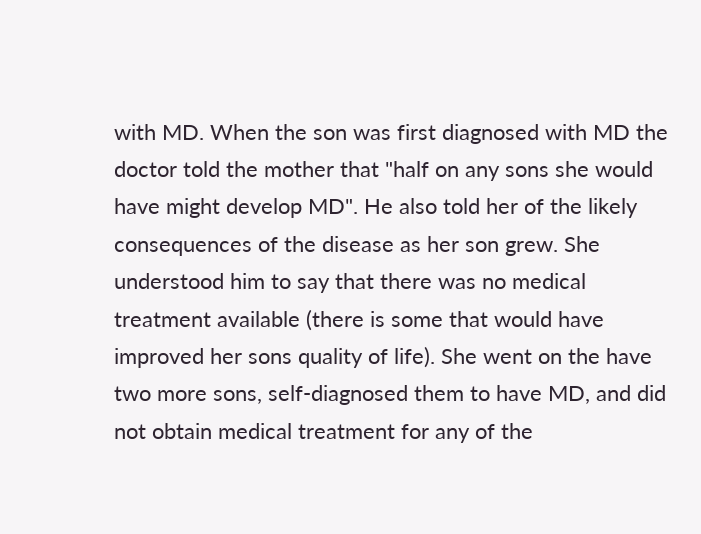with MD. When the son was first diagnosed with MD the doctor told the mother that "half on any sons she would have might develop MD". He also told her of the likely consequences of the disease as her son grew. She understood him to say that there was no medical treatment available (there is some that would have improved her sons quality of life). She went on the have two more sons, self-diagnosed them to have MD, and did not obtain medical treatment for any of the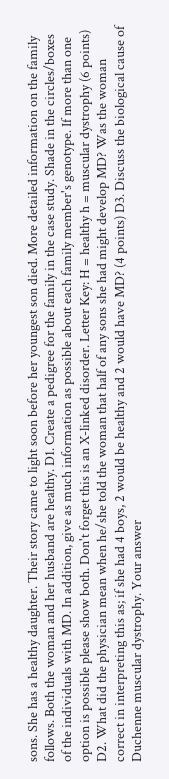sons. She has a healthy daughter. Their story came to light soon before her youngest son died. More detailed information on the family follows. Both the woman and her husband are healthy. D1. Create a pedigree for the family in the case study. Shade in the circles/boxes of the individuals with MD. In addition, give as much information as possible about each family member's genotype. If more than one option is possible please show both. Don't forget this is an X-linked disorder. Letter Key: H = healthy h = muscular dystrophy (6 points) D2. What did the physician mean when he/she told the woman that half of any sons she had might develop MD? Was the woman correct in interpreting this as; if she had 4 boys, 2 would be healthy and 2 would have MD? (4 points) D3. Discuss the biological cause of Duchenne muscular dystrophy. Your answer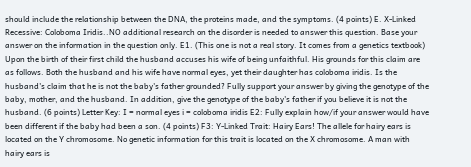should include the relationship between the DNA, the proteins made, and the symptoms. (4 points) E. X-Linked Recessive: Coloboma Iridis..NO additional research on the disorder is needed to answer this question. Base your answer on the information in the question only. E1. (This one is not a real story. It comes from a genetics textbook) Upon the birth of their first child the husband accuses his wife of being unfaithful. His grounds for this claim are as follows. Both the husband and his wife have normal eyes, yet their daughter has coloboma iridis. Is the husband's claim that he is not the baby's father grounded? Fully support your answer by giving the genotype of the baby, mother, and the husband. In addition, give the genotype of the baby's father if you believe it is not the husband. (6 points) Letter Key: I = normal eyes i = coloboma iridis E2: Fully explain how/if your answer would have been different if the baby had been a son. (4 points) F3: Y-Linked Trait: Hairy Ears! The allele for hairy ears is located on the Y chromosome. No genetic information for this trait is located on the X chromosome. A man with hairy ears is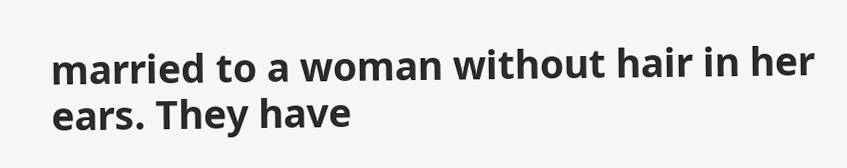married to a woman without hair in her ears. They have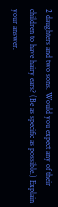2 daughters and two sons. Would you expect any of their children to have hairy ears? (Be as specific as possible.) Explain your answer.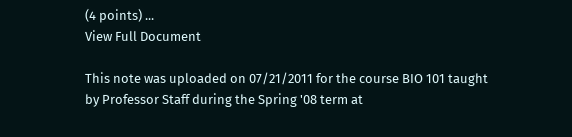(4 points) ...
View Full Document

This note was uploaded on 07/21/2011 for the course BIO 101 taught by Professor Staff during the Spring '08 term at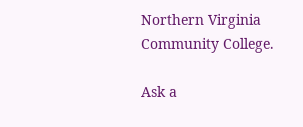Northern Virginia Community College.

Ask a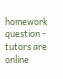homework question - tutors are online